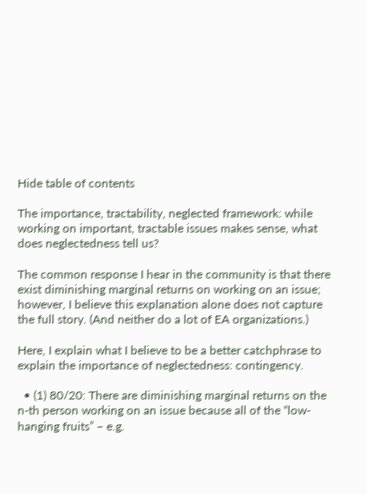Hide table of contents

The importance, tractability, neglected framework: while working on important, tractable issues makes sense, what does neglectedness tell us?

The common response I hear in the community is that there exist diminishing marginal returns on working on an issue; however, I believe this explanation alone does not capture the full story. (And neither do a lot of EA organizations.)

Here, I explain what I believe to be a better catchphrase to explain the importance of neglectedness: contingency.

  • (1) 80/20: There are diminishing marginal returns on the n-th person working on an issue because all of the “low-hanging fruits” – e.g.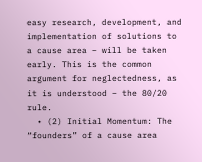easy research, development, and implementation of solutions to a cause area – will be taken early. This is the common argument for neglectedness, as it is understood – the 80/20 rule.
  • (2) Initial Momentum: The “founders” of a cause area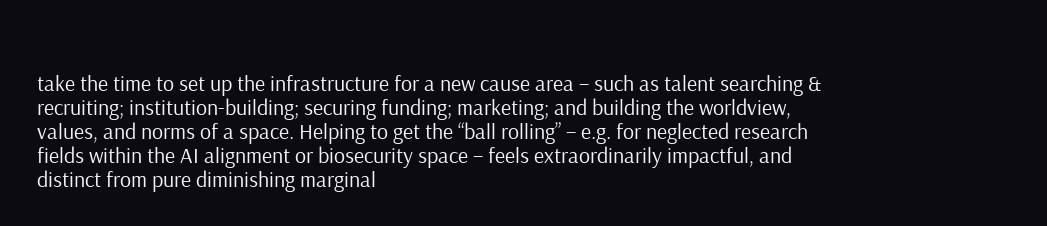take the time to set up the infrastructure for a new cause area – such as talent searching & recruiting; institution-building; securing funding; marketing; and building the worldview, values, and norms of a space. Helping to get the “ball rolling” – e.g. for neglected research fields within the AI alignment or biosecurity space – feels extraordinarily impactful, and distinct from pure diminishing marginal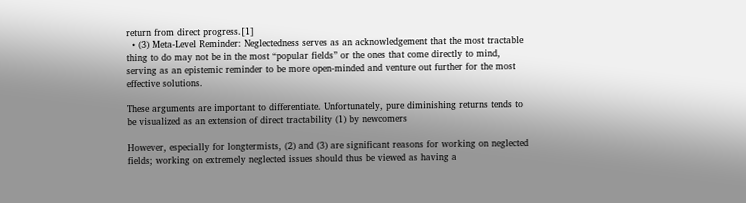return from direct progress.[1]
  • (3) Meta-Level Reminder: Neglectedness serves as an acknowledgement that the most tractable thing to do may not be in the most “popular fields” or the ones that come directly to mind, serving as an epistemic reminder to be more open-minded and venture out further for the most effective solutions.

These arguments are important to differentiate. Unfortunately, pure diminishing returns tends to be visualized as an extension of direct tractability (1) by newcomers

However, especially for longtermists, (2) and (3) are significant reasons for working on neglected fields; working on extremely neglected issues should thus be viewed as having a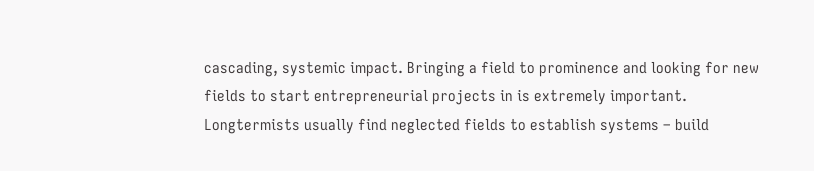cascading, systemic impact. Bringing a field to prominence and looking for new fields to start entrepreneurial projects in is extremely important. Longtermists usually find neglected fields to establish systems – build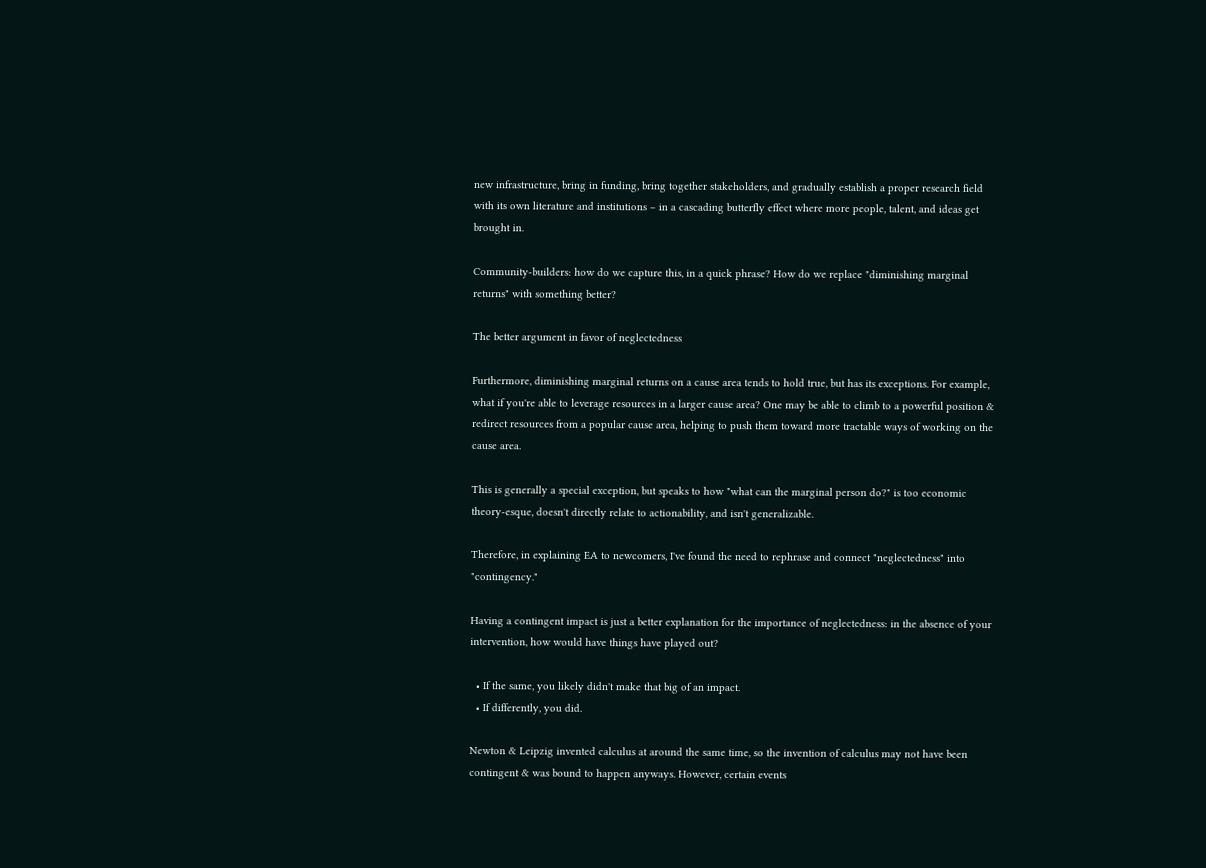new infrastructure, bring in funding, bring together stakeholders, and gradually establish a proper research field with its own literature and institutions – in a cascading butterfly effect where more people, talent, and ideas get brought in.

Community-builders: how do we capture this, in a quick phrase? How do we replace "diminishing marginal returns" with something better?

The better argument in favor of neglectedness

Furthermore, diminishing marginal returns on a cause area tends to hold true, but has its exceptions. For example, what if you're able to leverage resources in a larger cause area? One may be able to climb to a powerful position & redirect resources from a popular cause area, helping to push them toward more tractable ways of working on the cause area.

This is generally a special exception, but speaks to how "what can the marginal person do?" is too economic theory-esque, doesn't directly relate to actionability, and isn't generalizable.

Therefore, in explaining EA to newcomers, I've found the need to rephrase and connect "neglectedness" into "contingency."

Having a contingent impact is just a better explanation for the importance of neglectedness: in the absence of your intervention, how would have things have played out?

  • If the same, you likely didn't make that big of an impact.
  • If differently, you did.

Newton & Leipzig invented calculus at around the same time, so the invention of calculus may not have been contingent & was bound to happen anyways. However, certain events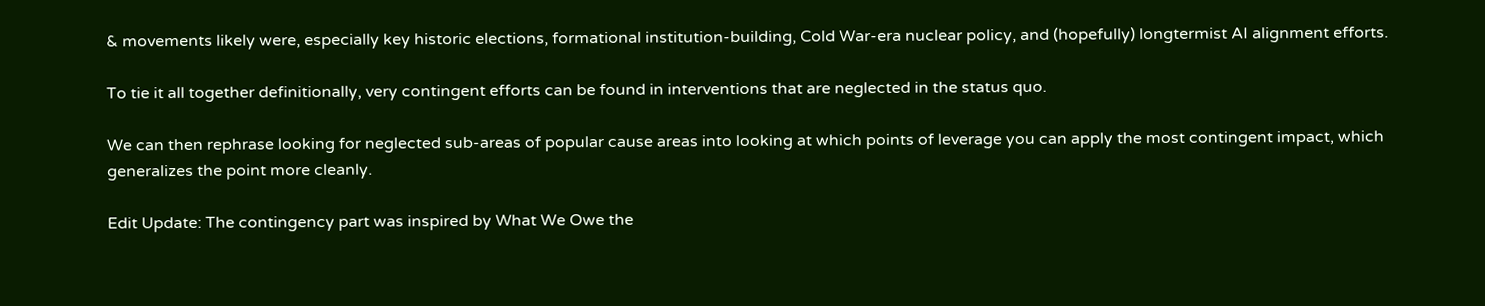& movements likely were, especially key historic elections, formational institution-building, Cold War-era nuclear policy, and (hopefully) longtermist AI alignment efforts.

To tie it all together definitionally, very contingent efforts can be found in interventions that are neglected in the status quo.

We can then rephrase looking for neglected sub-areas of popular cause areas into looking at which points of leverage you can apply the most contingent impact, which generalizes the point more cleanly.

Edit Update: The contingency part was inspired by What We Owe the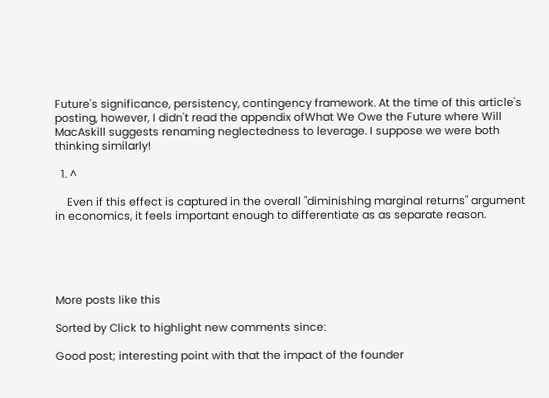Future's significance, persistency, contingency framework. At the time of this article's posting, however, I didn't read the appendix ofWhat We Owe the Future where Will MacAskill suggests renaming neglectedness to leverage. I suppose we were both thinking similarly!

  1. ^

    Even if this effect is captured in the overall "diminishing marginal returns" argument in economics, it feels important enough to differentiate as as separate reason.





More posts like this

Sorted by Click to highlight new comments since:

Good post; interesting point with that the impact of the founder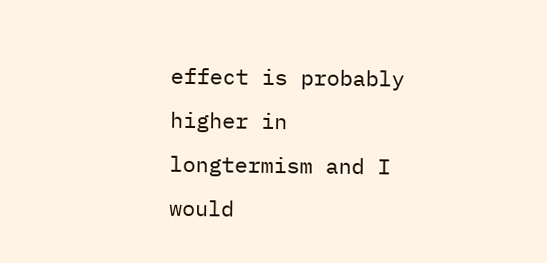effect is probably higher in longtermism and I would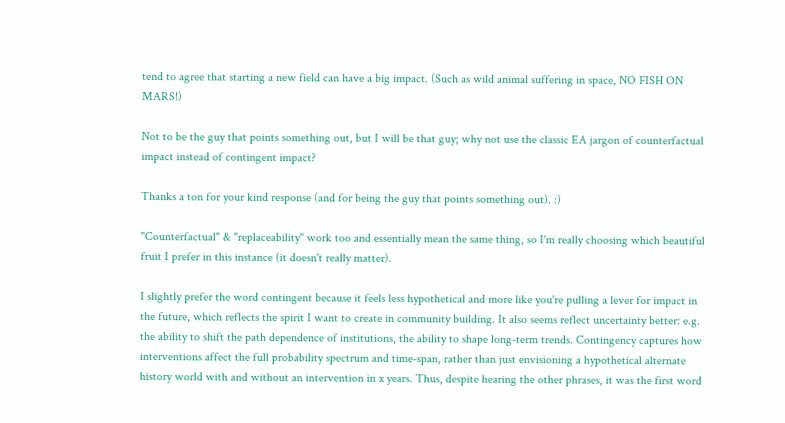tend to agree that starting a new field can have a big impact. (Such as wild animal suffering in space, NO FISH ON MARS!)

Not to be the guy that points something out, but I will be that guy; why not use the classic EA jargon of counterfactual impact instead of contingent impact?

Thanks a ton for your kind response (and for being the guy that points something out). :)

"Counterfactual" & "replaceability" work too and essentially mean the same thing, so I'm really choosing which beautiful fruit I prefer in this instance (it doesn't really matter).

I slightly prefer the word contingent because it feels less hypothetical and more like you're pulling a lever for impact in the future, which reflects the spirit I want to create in community building. It also seems reflect uncertainty better: e.g. the ability to shift the path dependence of institutions, the ability to shape long-term trends. Contingency captures how interventions affect the full probability spectrum and time-span, rather than just envisioning a hypothetical alternate history world with and without an intervention in x years. Thus, despite hearing the other phrases, it was the first word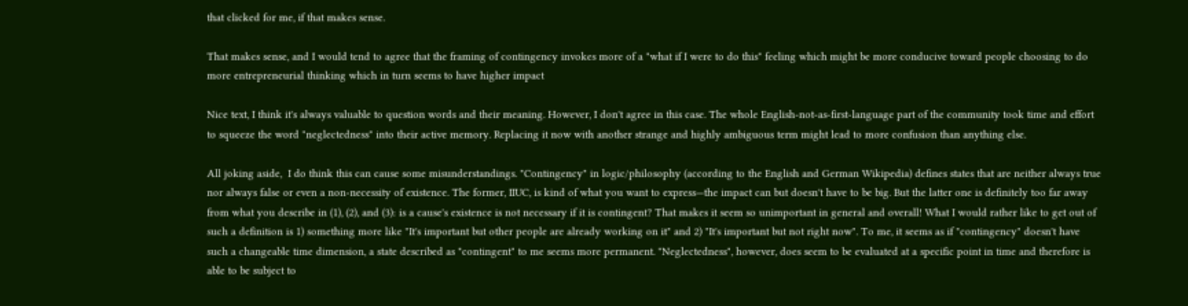that clicked for me, if that makes sense.

That makes sense, and I would tend to agree that the framing of contingency invokes more of a "what if I were to do this" feeling which might be more conducive toward people choosing to do more entrepreneurial thinking which in turn seems to have higher impact

Nice text, I think it's always valuable to question words and their meaning. However, I don't agree in this case. The whole English-not-as-first-language part of the community took time and effort to squeeze the word "neglectedness" into their active memory. Replacing it now with another strange and highly ambiguous term might lead to more confusion than anything else.

All joking aside,  I do think this can cause some misunderstandings. "Contingency" in logic/philosophy (according to the English and German Wikipedia) defines states that are neither always true nor always false or even a non-necessity of existence. The former, IIUC, is kind of what you want to express—the impact can but doesn't have to be big. But the latter one is definitely too far away from what you describe in (1), (2), and (3): is a cause's existence is not necessary if it is contingent? That makes it seem so unimportant in general and overall! What I would rather like to get out of such a definition is 1) something more like "It's important but other people are already working on it" and 2) "It's important but not right now". To me, it seems as if "contingency" doesn't have such a changeable time dimension, a state described as "contingent" to me seems more permanent. "Neglectedness", however, does seem to be evaluated at a specific point in time and therefore is able to be subject to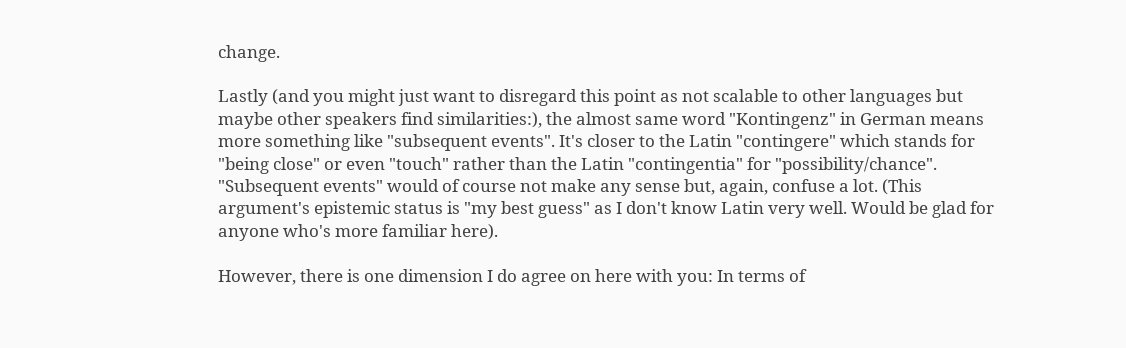change.

Lastly (and you might just want to disregard this point as not scalable to other languages but maybe other speakers find similarities:), the almost same word "Kontingenz" in German means more something like "subsequent events". It's closer to the Latin "contingere" which stands for "being close" or even "touch" rather than the Latin "contingentia" for "possibility/chance". "Subsequent events" would of course not make any sense but, again, confuse a lot. (This argument's epistemic status is "my best guess" as I don't know Latin very well. Would be glad for anyone who's more familiar here).

However, there is one dimension I do agree on here with you: In terms of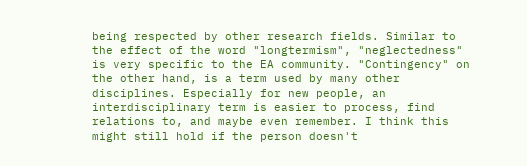being respected by other research fields. Similar to the effect of the word "longtermism", "neglectedness" is very specific to the EA community. "Contingency" on the other hand, is a term used by many other disciplines. Especially for new people, an interdisciplinary term is easier to process, find relations to, and maybe even remember. I think this might still hold if the person doesn't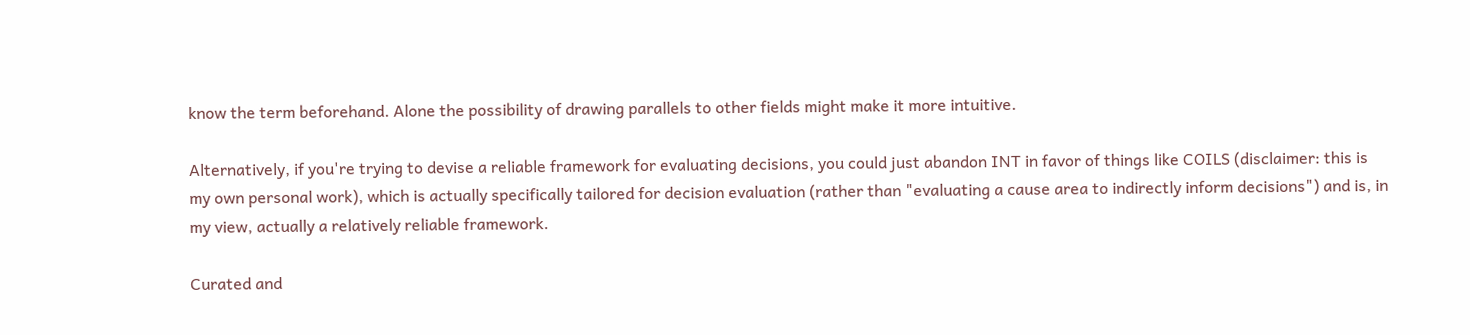know the term beforehand. Alone the possibility of drawing parallels to other fields might make it more intuitive.

Alternatively, if you're trying to devise a reliable framework for evaluating decisions, you could just abandon INT in favor of things like COILS (disclaimer: this is my own personal work), which is actually specifically tailored for decision evaluation (rather than "evaluating a cause area to indirectly inform decisions") and is, in my view, actually a relatively reliable framework.

Curated and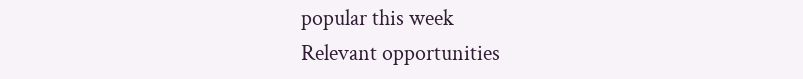popular this week
Relevant opportunities